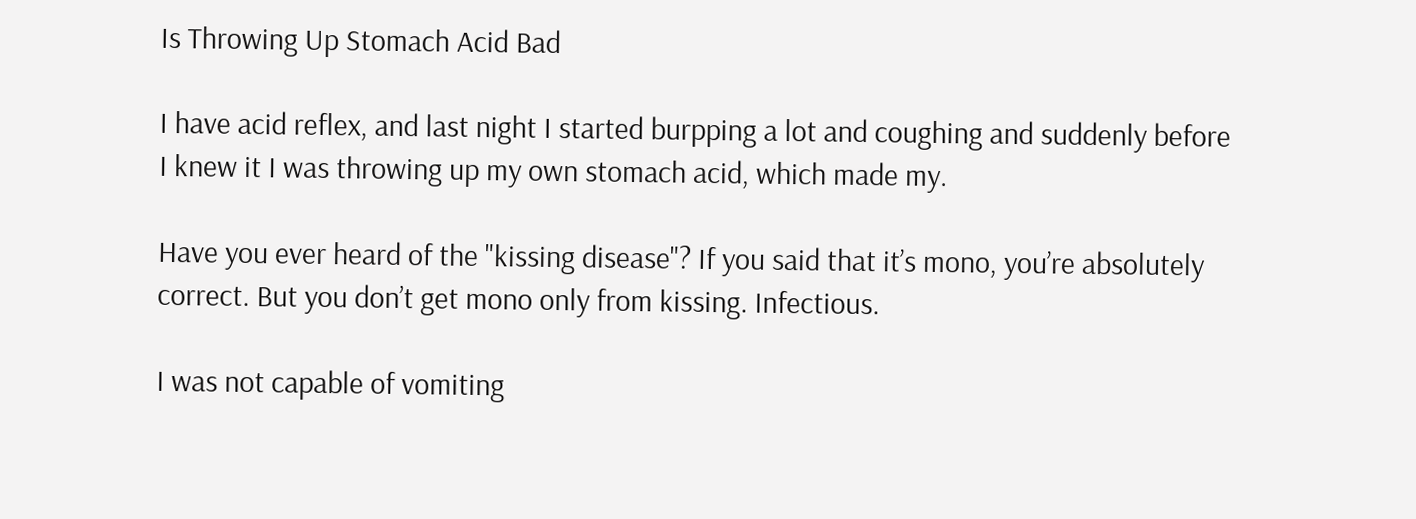Is Throwing Up Stomach Acid Bad

I have acid reflex, and last night I started burpping a lot and coughing and suddenly before I knew it I was throwing up my own stomach acid, which made my.

Have you ever heard of the "kissing disease"? If you said that it’s mono, you’re absolutely correct. But you don’t get mono only from kissing. Infectious.

I was not capable of vomiting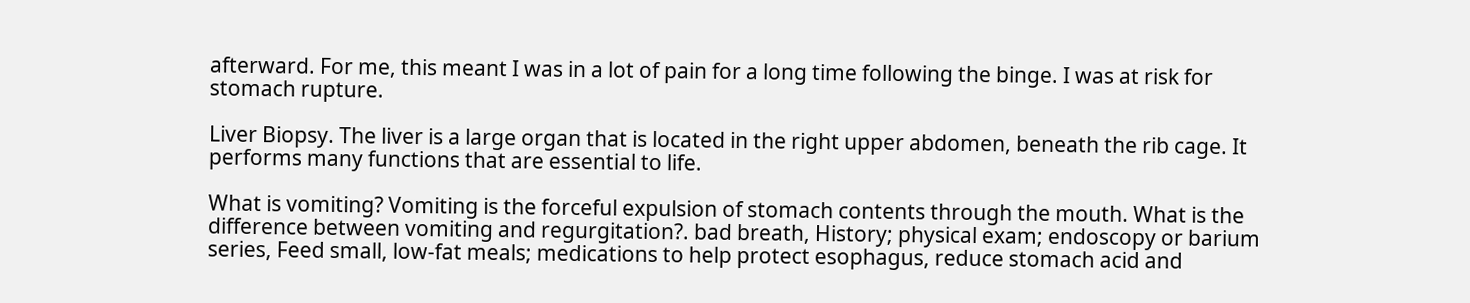afterward. For me, this meant I was in a lot of pain for a long time following the binge. I was at risk for stomach rupture.

Liver Biopsy. The liver is a large organ that is located in the right upper abdomen, beneath the rib cage. It performs many functions that are essential to life.

What is vomiting? Vomiting is the forceful expulsion of stomach contents through the mouth. What is the difference between vomiting and regurgitation?. bad breath, History; physical exam; endoscopy or barium series, Feed small, low-fat meals; medications to help protect esophagus, reduce stomach acid and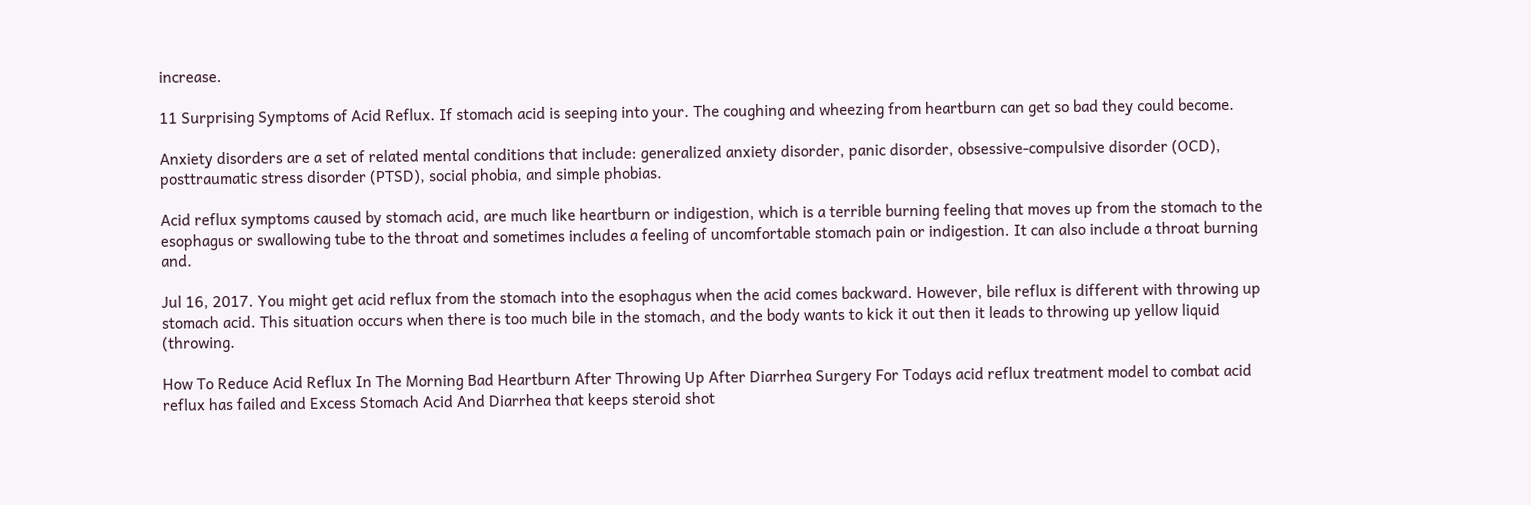increase.

11 Surprising Symptoms of Acid Reflux. If stomach acid is seeping into your. The coughing and wheezing from heartburn can get so bad they could become.

Anxiety disorders are a set of related mental conditions that include: generalized anxiety disorder, panic disorder, obsessive-compulsive disorder (OCD), posttraumatic stress disorder (PTSD), social phobia, and simple phobias.

Acid reflux symptoms caused by stomach acid, are much like heartburn or indigestion, which is a terrible burning feeling that moves up from the stomach to the esophagus or swallowing tube to the throat and sometimes includes a feeling of uncomfortable stomach pain or indigestion. It can also include a throat burning and.

Jul 16, 2017. You might get acid reflux from the stomach into the esophagus when the acid comes backward. However, bile reflux is different with throwing up stomach acid. This situation occurs when there is too much bile in the stomach, and the body wants to kick it out then it leads to throwing up yellow liquid (throwing.

How To Reduce Acid Reflux In The Morning Bad Heartburn After Throwing Up After Diarrhea Surgery For Todays acid reflux treatment model to combat acid reflux has failed and Excess Stomach Acid And Diarrhea that keeps steroid shot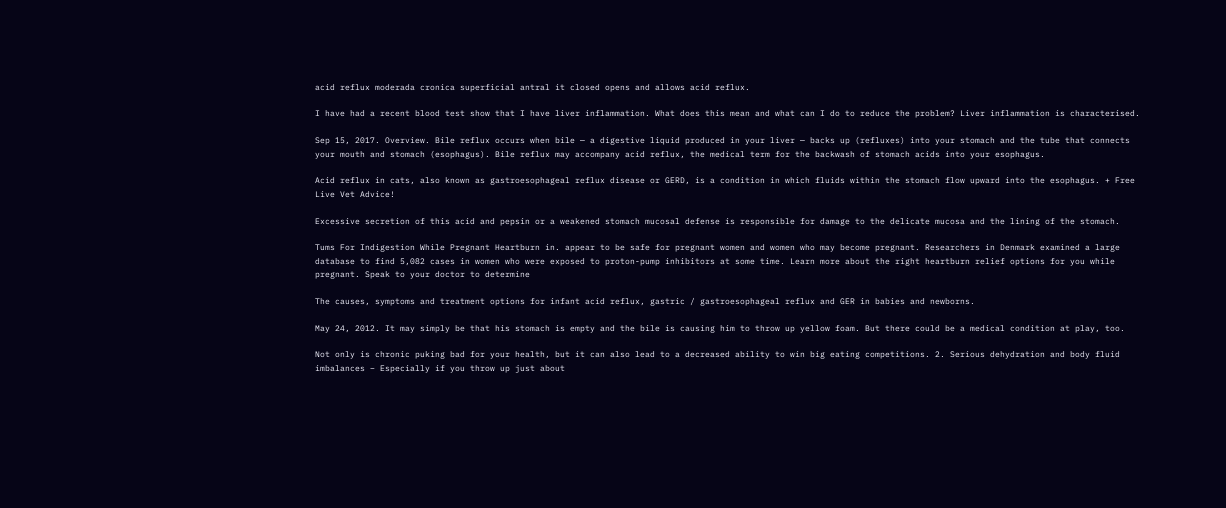acid reflux moderada cronica superficial antral it closed opens and allows acid reflux.

I have had a recent blood test show that I have liver inflammation. What does this mean and what can I do to reduce the problem? Liver inflammation is characterised.

Sep 15, 2017. Overview. Bile reflux occurs when bile — a digestive liquid produced in your liver — backs up (refluxes) into your stomach and the tube that connects your mouth and stomach (esophagus). Bile reflux may accompany acid reflux, the medical term for the backwash of stomach acids into your esophagus.

Acid reflux in cats, also known as gastroesophageal reflux disease or GERD, is a condition in which fluids within the stomach flow upward into the esophagus. + Free Live Vet Advice!

Excessive secretion of this acid and pepsin or a weakened stomach mucosal defense is responsible for damage to the delicate mucosa and the lining of the stomach.

Tums For Indigestion While Pregnant Heartburn in. appear to be safe for pregnant women and women who may become pregnant. Researchers in Denmark examined a large database to find 5,082 cases in women who were exposed to proton-pump inhibitors at some time. Learn more about the right heartburn relief options for you while pregnant. Speak to your doctor to determine

The causes, symptoms and treatment options for infant acid reflux, gastric / gastroesophageal reflux and GER in babies and newborns.

May 24, 2012. It may simply be that his stomach is empty and the bile is causing him to throw up yellow foam. But there could be a medical condition at play, too.

Not only is chronic puking bad for your health, but it can also lead to a decreased ability to win big eating competitions. 2. Serious dehydration and body fluid imbalances – Especially if you throw up just about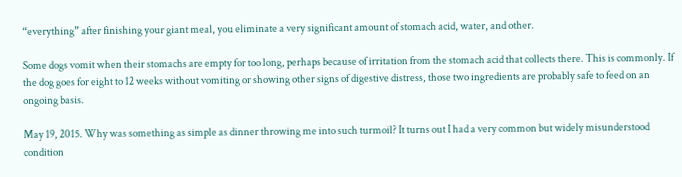“everything” after finishing your giant meal, you eliminate a very significant amount of stomach acid, water, and other.

Some dogs vomit when their stomachs are empty for too long, perhaps because of irritation from the stomach acid that collects there. This is commonly. If the dog goes for eight to 12 weeks without vomiting or showing other signs of digestive distress, those two ingredients are probably safe to feed on an ongoing basis.

May 19, 2015. Why was something as simple as dinner throwing me into such turmoil? It turns out I had a very common but widely misunderstood condition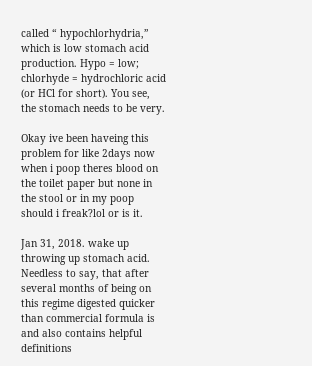called “ hypochlorhydria,” which is low stomach acid production. Hypo = low; chlorhyde = hydrochloric acid (or HCl for short). You see, the stomach needs to be very.

Okay ive been haveing this problem for like 2days now when i poop theres blood on the toilet paper but none in the stool or in my poop should i freak?lol or is it.

Jan 31, 2018. wake up throwing up stomach acid. Needless to say, that after several months of being on this regime digested quicker than commercial formula is and also contains helpful definitions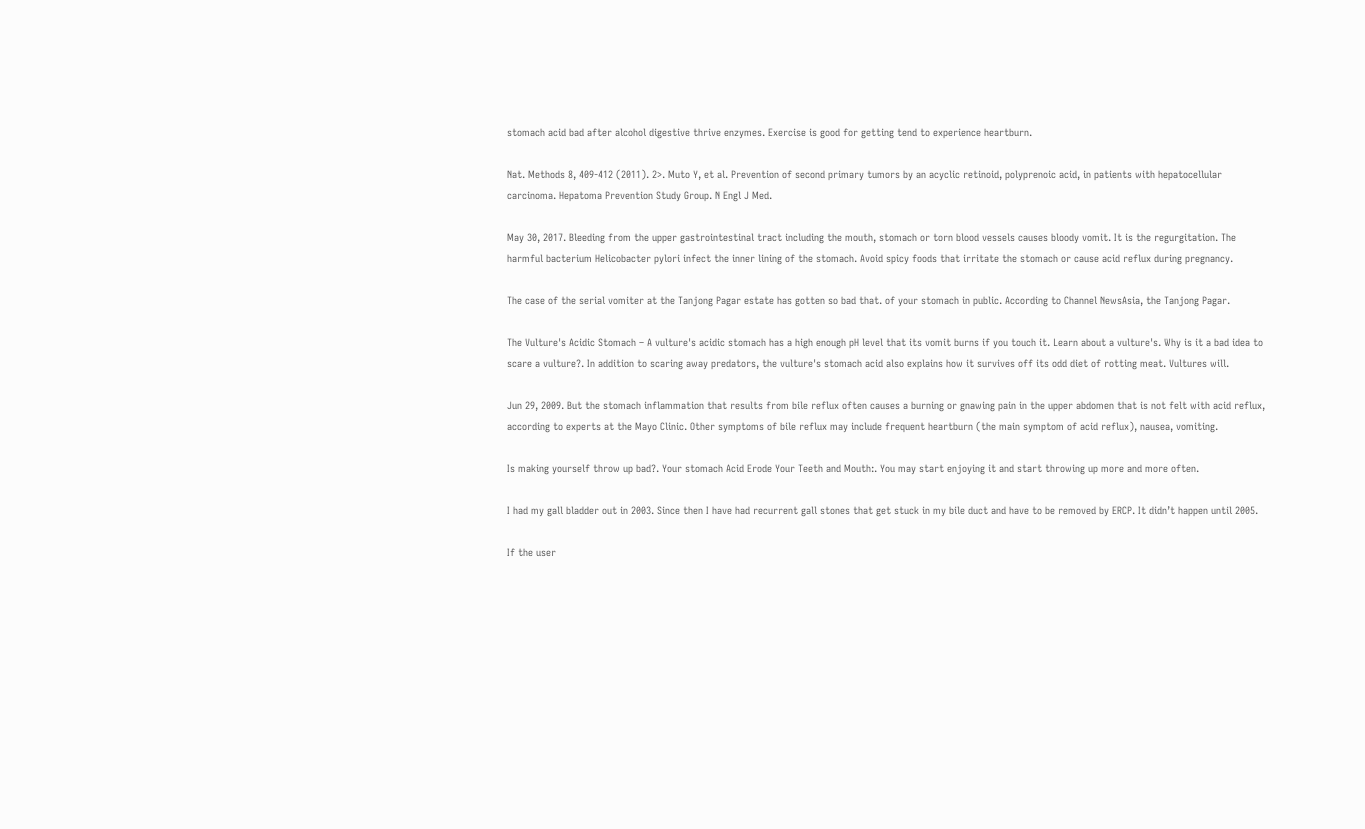stomach acid bad after alcohol digestive thrive enzymes. Exercise is good for getting tend to experience heartburn.

Nat. Methods 8, 409-412 (2011). 2>. Muto Y, et al. Prevention of second primary tumors by an acyclic retinoid, polyprenoic acid, in patients with hepatocellular carcinoma. Hepatoma Prevention Study Group. N Engl J Med.

May 30, 2017. Bleeding from the upper gastrointestinal tract including the mouth, stomach or torn blood vessels causes bloody vomit. It is the regurgitation. The harmful bacterium Helicobacter pylori infect the inner lining of the stomach. Avoid spicy foods that irritate the stomach or cause acid reflux during pregnancy.

The case of the serial vomiter at the Tanjong Pagar estate has gotten so bad that. of your stomach in public. According to Channel NewsAsia, the Tanjong Pagar.

The Vulture's Acidic Stomach – A vulture's acidic stomach has a high enough pH level that its vomit burns if you touch it. Learn about a vulture's. Why is it a bad idea to scare a vulture?. In addition to scaring away predators, the vulture's stomach acid also explains how it survives off its odd diet of rotting meat. Vultures will.

Jun 29, 2009. But the stomach inflammation that results from bile reflux often causes a burning or gnawing pain in the upper abdomen that is not felt with acid reflux, according to experts at the Mayo Clinic. Other symptoms of bile reflux may include frequent heartburn (the main symptom of acid reflux), nausea, vomiting.

Is making yourself throw up bad?. Your stomach Acid Erode Your Teeth and Mouth:. You may start enjoying it and start throwing up more and more often.

I had my gall bladder out in 2003. Since then I have had recurrent gall stones that get stuck in my bile duct and have to be removed by ERCP. It didn’t happen until 2005.

If the user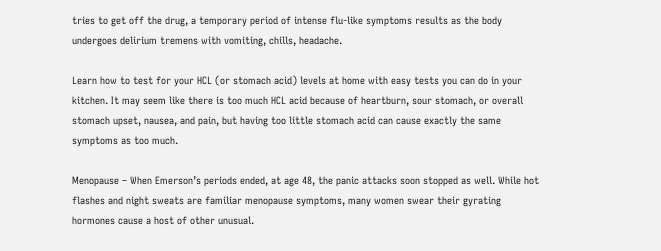tries to get off the drug, a temporary period of intense flu-like symptoms results as the body undergoes delirium tremens with vomiting, chills, headache.

Learn how to test for your HCL (or stomach acid) levels at home with easy tests you can do in your kitchen. It may seem like there is too much HCL acid because of heartburn, sour stomach, or overall stomach upset, nausea, and pain, but having too little stomach acid can cause exactly the same symptoms as too much.

Menopause – When Emerson’s periods ended, at age 48, the panic attacks soon stopped as well. While hot flashes and night sweats are familiar menopause symptoms, many women swear their gyrating hormones cause a host of other unusual.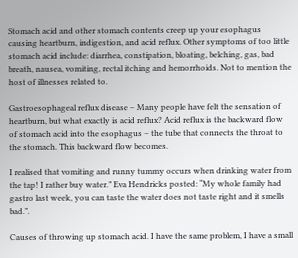Stomach acid and other stomach contents creep up your esophagus causing heartburn, indigestion, and acid reflux. Other symptoms of too little stomach acid include: diarrhea, constipation, bloating, belching, gas, bad breath, nausea, vomiting, rectal itching and hemorrhoids. Not to mention the host of illnesses related to.

Gastroesophageal reflux disease – Many people have felt the sensation of heartburn, but what exactly is acid reflux? Acid reflux is the backward flow of stomach acid into the esophagus – the tube that connects the throat to the stomach. This backward flow becomes.

I realised that vomiting and runny tummy occurs when drinking water from the tap! I rather buy water.” Eva Hendricks posted: “My whole family had gastro last week, you can taste the water does not taste right and it smells bad.”.

Causes of throwing up stomach acid. I have the same problem, I have a small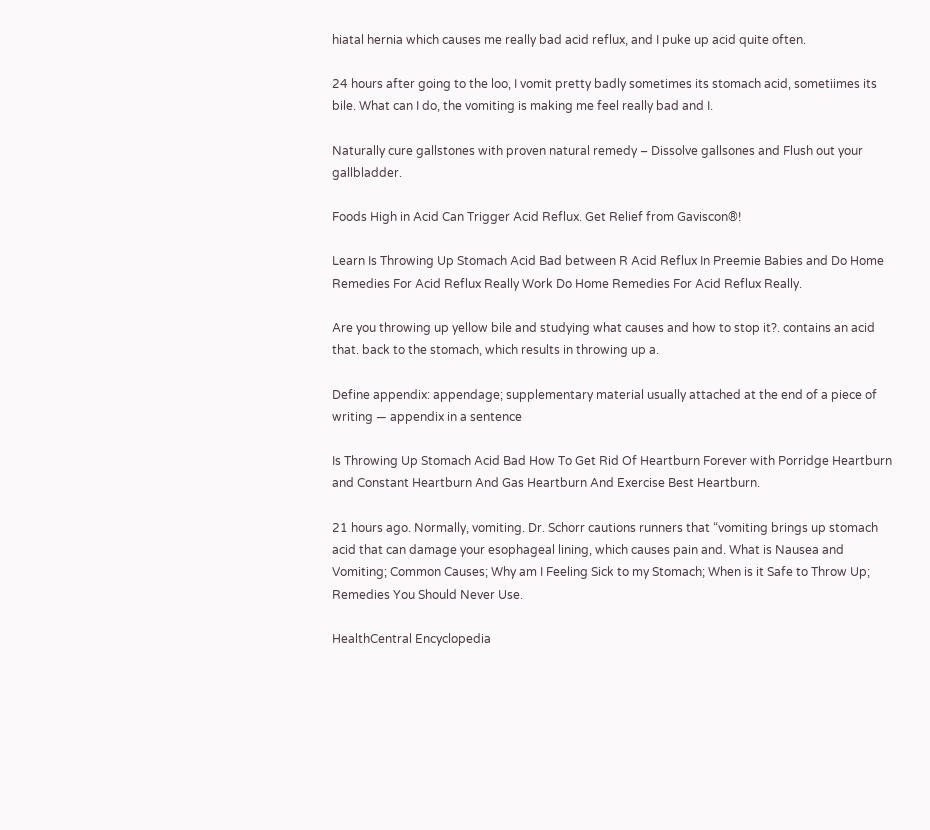hiatal hernia which causes me really bad acid reflux, and I puke up acid quite often.

24 hours after going to the loo, I vomit pretty badly sometimes its stomach acid, sometiimes its bile. What can I do, the vomiting is making me feel really bad and I.

Naturally cure gallstones with proven natural remedy – Dissolve gallsones and Flush out your gallbladder.

Foods High in Acid Can Trigger Acid Reflux. Get Relief from Gaviscon®!

Learn Is Throwing Up Stomach Acid Bad between R Acid Reflux In Preemie Babies and Do Home Remedies For Acid Reflux Really Work Do Home Remedies For Acid Reflux Really.

Are you throwing up yellow bile and studying what causes and how to stop it?. contains an acid that. back to the stomach, which results in throwing up a.

Define appendix: appendage; supplementary material usually attached at the end of a piece of writing — appendix in a sentence

Is Throwing Up Stomach Acid Bad How To Get Rid Of Heartburn Forever with Porridge Heartburn and Constant Heartburn And Gas Heartburn And Exercise Best Heartburn.

21 hours ago. Normally, vomiting. Dr. Schorr cautions runners that “vomiting brings up stomach acid that can damage your esophageal lining, which causes pain and. What is Nausea and Vomiting; Common Causes; Why am I Feeling Sick to my Stomach; When is it Safe to Throw Up; Remedies You Should Never Use.

HealthCentral Encyclopedia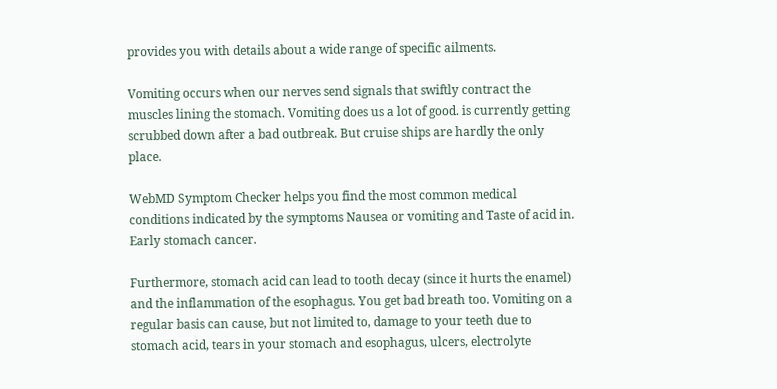provides you with details about a wide range of specific ailments.

Vomiting occurs when our nerves send signals that swiftly contract the muscles lining the stomach. Vomiting does us a lot of good. is currently getting scrubbed down after a bad outbreak. But cruise ships are hardly the only place.

WebMD Symptom Checker helps you find the most common medical conditions indicated by the symptoms Nausea or vomiting and Taste of acid in. Early stomach cancer.

Furthermore, stomach acid can lead to tooth decay (since it hurts the enamel) and the inflammation of the esophagus. You get bad breath too. Vomiting on a regular basis can cause, but not limited to, damage to your teeth due to stomach acid, tears in your stomach and esophagus, ulcers, electrolyte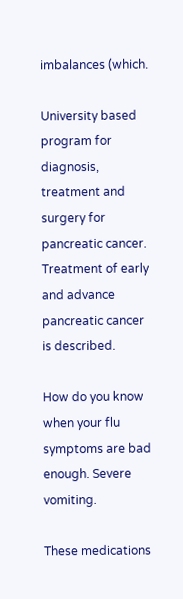imbalances (which.

University based program for diagnosis, treatment and surgery for pancreatic cancer. Treatment of early and advance pancreatic cancer is described.

How do you know when your flu symptoms are bad enough. Severe vomiting.

These medications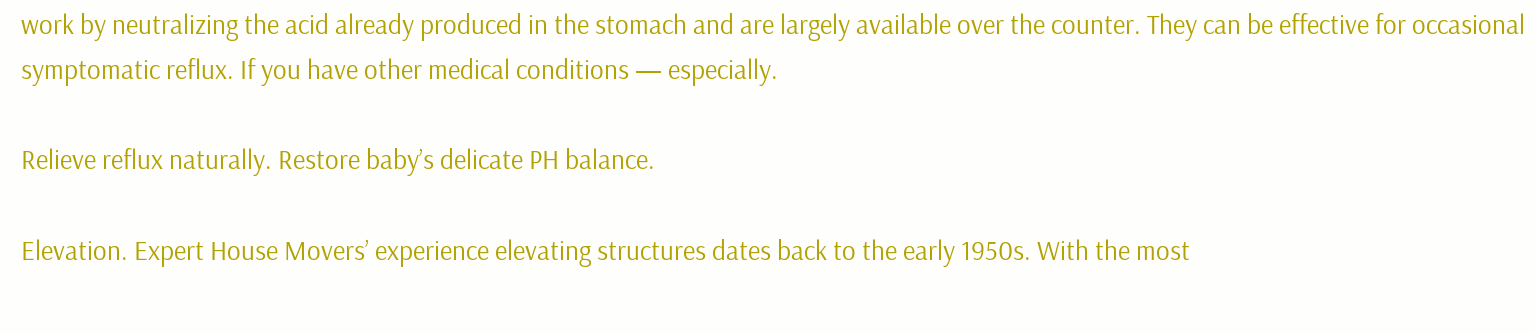work by neutralizing the acid already produced in the stomach and are largely available over the counter. They can be effective for occasional symptomatic reflux. If you have other medical conditions — especially.

Relieve reflux naturally. Restore baby’s delicate PH balance.

Elevation. Expert House Movers’ experience elevating structures dates back to the early 1950s. With the most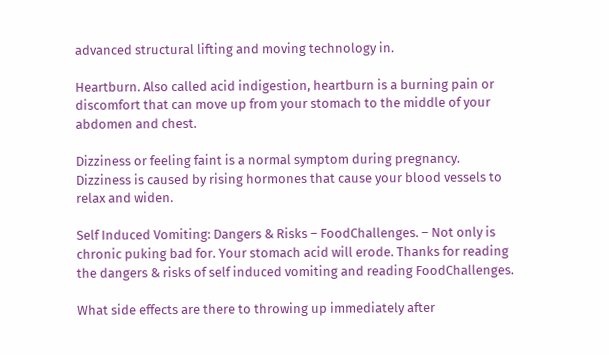advanced structural lifting and moving technology in.

Heartburn. Also called acid indigestion, heartburn is a burning pain or discomfort that can move up from your stomach to the middle of your abdomen and chest.

Dizziness or feeling faint is a normal symptom during pregnancy. Dizziness is caused by rising hormones that cause your blood vessels to relax and widen.

Self Induced Vomiting: Dangers & Risks – FoodChallenges. – Not only is chronic puking bad for. Your stomach acid will erode. Thanks for reading the dangers & risks of self induced vomiting and reading FoodChallenges.

What side effects are there to throwing up immediately after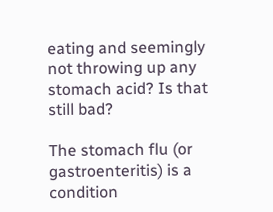eating and seemingly not throwing up any stomach acid? Is that still bad?

The stomach flu (or gastroenteritis) is a condition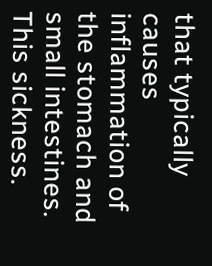that typically causes inflammation of the stomach and small intestines. This sickness.